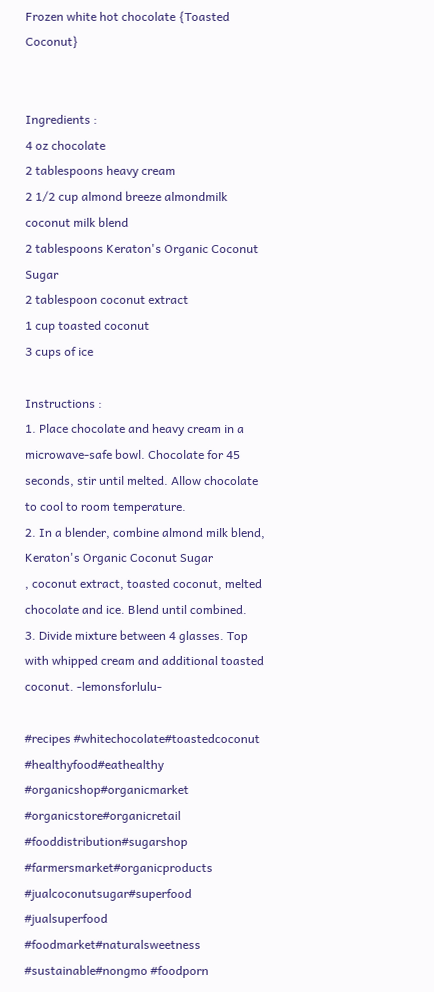Frozen white hot chocolate {Toasted Coconut}


Ingredients :
4 oz chocolate
2 tablespoons heavy cream
2 1/2 cup almond breeze almondmilk coconut milk blend
2 tablespoons Keraton's Organic Coconut Sugar
2 tablespoon coconut extract
1 cup toasted coconut
3 cups of ice

Instructions :
1. Place chocolate and heavy cream in a microwave-safe bowl. Chocolate for 45 seconds, stir until melted. Allow chocolate to cool to room temperature.
2. In a blender, combine almond milk blend, Keraton's Organic Coconut Sugar
, coconut extract, toasted coconut, melted chocolate and ice. Blend until combined.
3. Divide mixture between 4 glasses. Top with whipped cream and additional toasted coconut. -lemonsforlulu-

#recipes #whitechocolate#toastedcoconut #healthyfood#eathealthy #organicshop#organicmarket #organicstore#organicretail #fooddistribution#sugarshop #farmersmarket#organicproducts #jualcoconutsugar#superfood #jualsuperfood #foodmarket#naturalsweetness #sustainable#nongmo #foodporn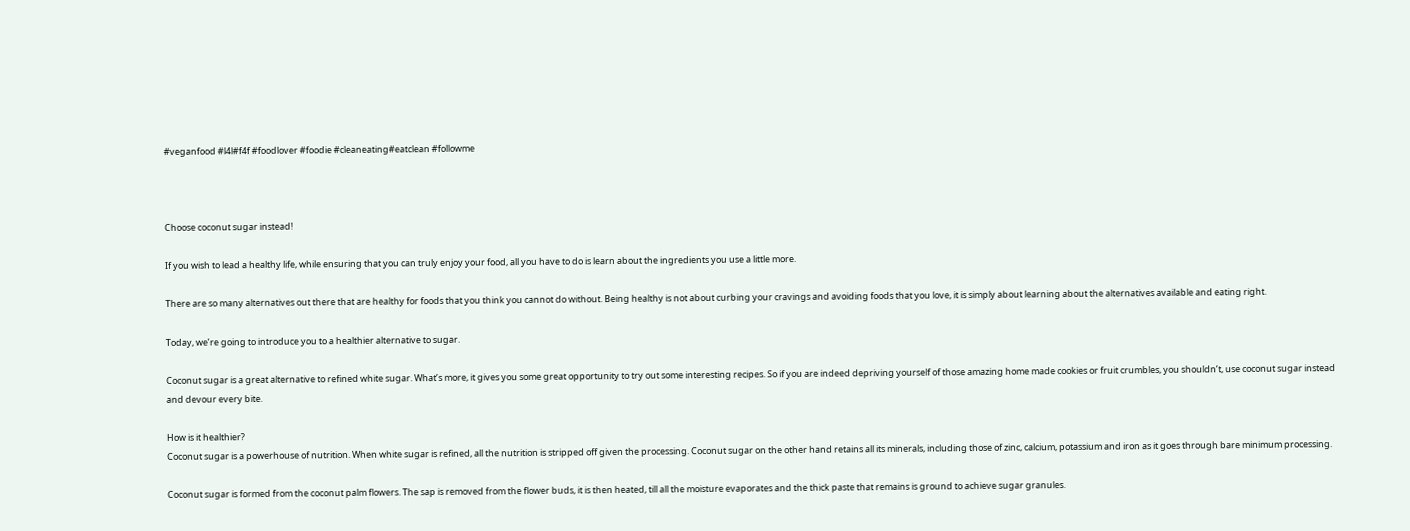#veganfood #l4l#f4f #foodlover #foodie #cleaneating#eatclean #followme



Choose coconut sugar instead!

If you wish to lead a healthy life, while ensuring that you can truly enjoy your food, all you have to do is learn about the ingredients you use a little more.

There are so many alternatives out there that are healthy for foods that you think you cannot do without. Being healthy is not about curbing your cravings and avoiding foods that you love, it is simply about learning about the alternatives available and eating right.

Today, we’re going to introduce you to a healthier alternative to sugar.

Coconut sugar is a great alternative to refined white sugar. What’s more, it gives you some great opportunity to try out some interesting recipes. So if you are indeed depriving yourself of those amazing home made cookies or fruit crumbles, you shouldn’t, use coconut sugar instead and devour every bite.

How is it healthier?
Coconut sugar is a powerhouse of nutrition. When white sugar is refined, all the nutrition is stripped off given the processing. Coconut sugar on the other hand retains all its minerals, including those of zinc, calcium, potassium and iron as it goes through bare minimum processing.

Coconut sugar is formed from the coconut palm flowers. The sap is removed from the flower buds, it is then heated, till all the moisture evaporates and the thick paste that remains is ground to achieve sugar granules.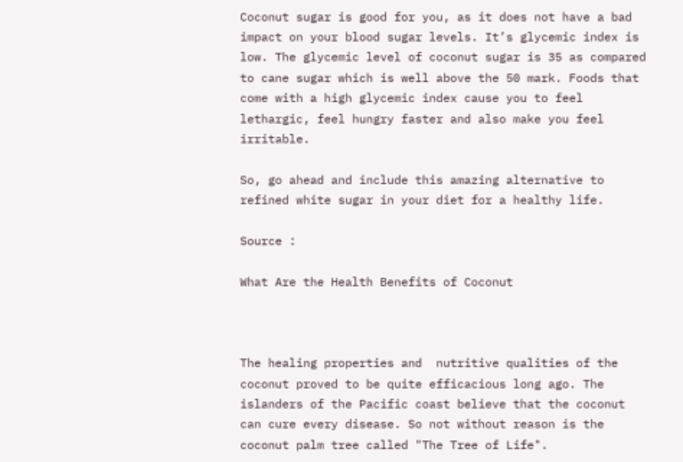Coconut sugar is good for you, as it does not have a bad impact on your blood sugar levels. It’s glycemic index is low. The glycemic level of coconut sugar is 35 as compared to cane sugar which is well above the 50 mark. Foods that come with a high glycemic index cause you to feel lethargic, feel hungry faster and also make you feel irritable.

So, go ahead and include this amazing alternative to refined white sugar in your diet for a healthy life.

Source :

What Are the Health Benefits of Coconut



The healing properties and  nutritive qualities of the coconut proved to be quite efficacious long ago. The islanders of the Pacific coast believe that the coconut can cure every disease. So not without reason is the coconut palm tree called "The Tree of Life".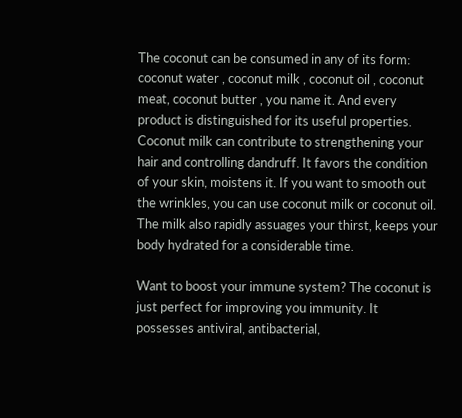The coconut can be consumed in any of its form: coconut water , coconut milk , coconut oil , coconut meat, coconut butter , you name it. And every product is distinguished for its useful properties. Coconut milk can contribute to strengthening your hair and controlling dandruff. It favors the condition of your skin, moistens it. If you want to smooth out the wrinkles, you can use coconut milk or coconut oil. The milk also rapidly assuages your thirst, keeps your body hydrated for a considerable time.

Want to boost your immune system? The coconut is just perfect for improving you immunity. It possesses antiviral, antibacterial,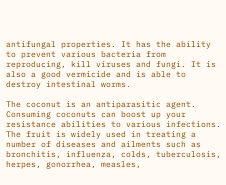antifungal properties. It has the ability to prevent various bacteria from reproducing, kill viruses and fungi. It is also a good vermicide and is able to destroy intestinal worms.

The coconut is an antiparasitic agent. Consuming coconuts can boost up your resistance abilities to various infections. The fruit is widely used in treating a number of diseases and ailments such as bronchitis, influenza, colds, tuberculosis, herpes, gonorrhea, measles,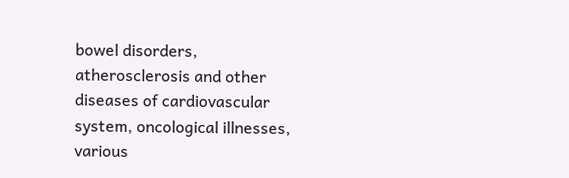bowel disorders, atherosclerosis and other diseases of cardiovascular system, oncological illnesses, various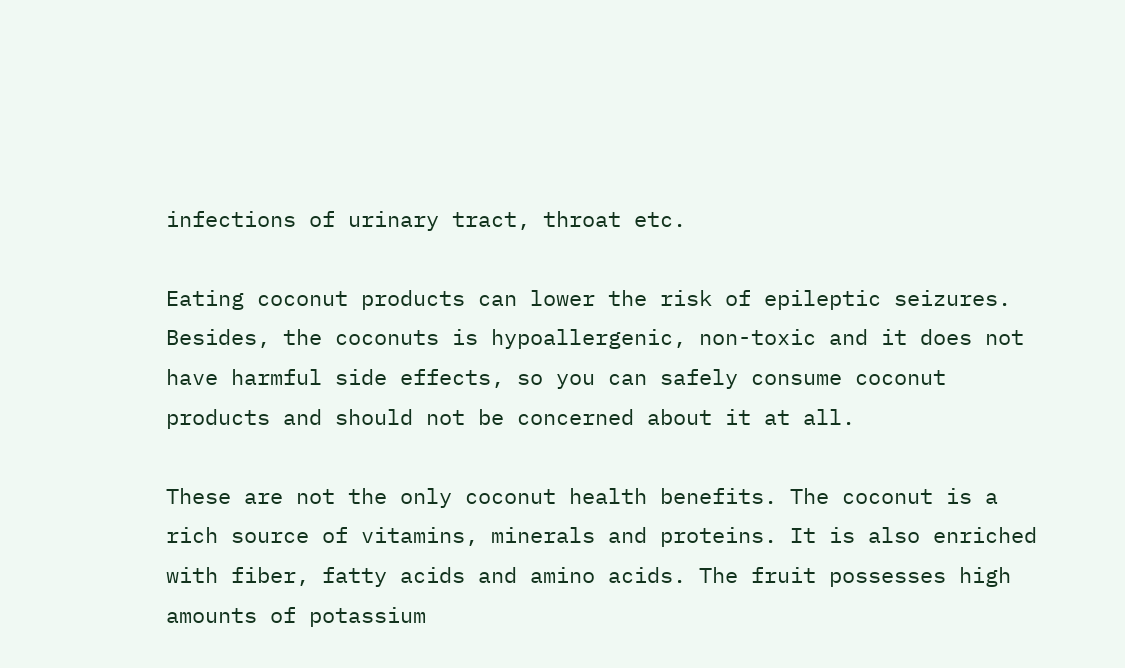infections of urinary tract, throat etc.

Eating coconut products can lower the risk of epileptic seizures. Besides, the coconuts is hypoallergenic, non-toxic and it does not have harmful side effects, so you can safely consume coconut products and should not be concerned about it at all.

These are not the only coconut health benefits. The coconut is a rich source of vitamins, minerals and proteins. It is also enriched with fiber, fatty acids and amino acids. The fruit possesses high amounts of potassium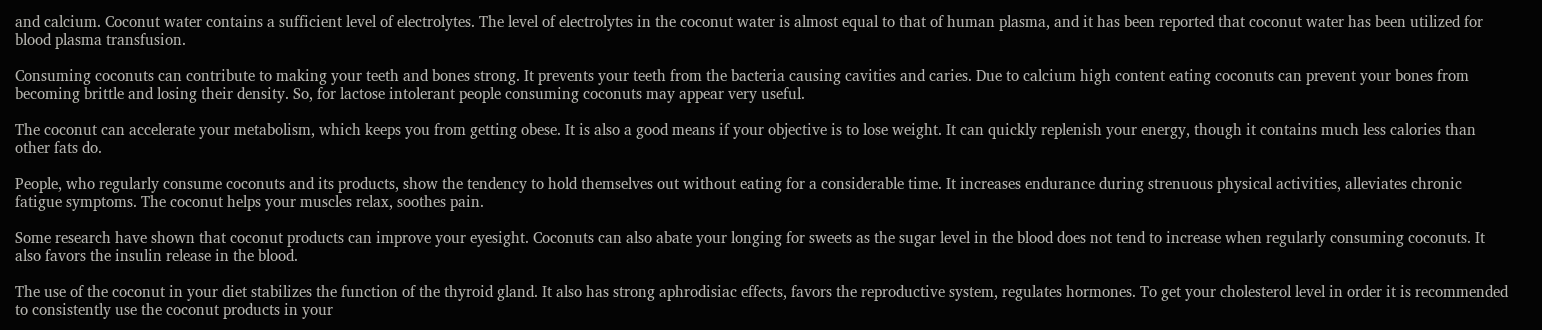and calcium. Coconut water contains a sufficient level of electrolytes. The level of electrolytes in the coconut water is almost equal to that of human plasma, and it has been reported that coconut water has been utilized for blood plasma transfusion.

Consuming coconuts can contribute to making your teeth and bones strong. It prevents your teeth from the bacteria causing cavities and caries. Due to calcium high content eating coconuts can prevent your bones from becoming brittle and losing their density. So, for lactose intolerant people consuming coconuts may appear very useful.

The coconut can accelerate your metabolism, which keeps you from getting obese. It is also a good means if your objective is to lose weight. It can quickly replenish your energy, though it contains much less calories than other fats do.

People, who regularly consume coconuts and its products, show the tendency to hold themselves out without eating for a considerable time. It increases endurance during strenuous physical activities, alleviates chronic fatigue symptoms. The coconut helps your muscles relax, soothes pain.

Some research have shown that coconut products can improve your eyesight. Coconuts can also abate your longing for sweets as the sugar level in the blood does not tend to increase when regularly consuming coconuts. It also favors the insulin release in the blood.

The use of the coconut in your diet stabilizes the function of the thyroid gland. It also has strong aphrodisiac effects, favors the reproductive system, regulates hormones. To get your cholesterol level in order it is recommended to consistently use the coconut products in your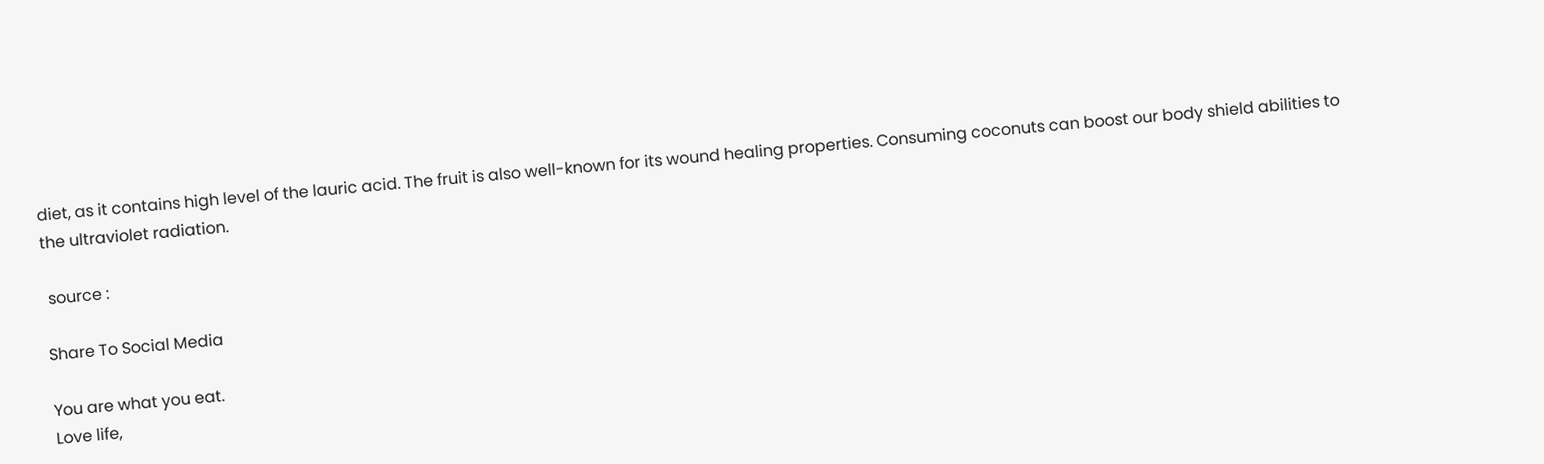diet, as it contains high level of the lauric acid. The fruit is also well-known for its wound healing properties. Consuming coconuts can boost our body shield abilities to the ultraviolet radiation.

 source :

Share To Social Media

You are what you eat.
Love life,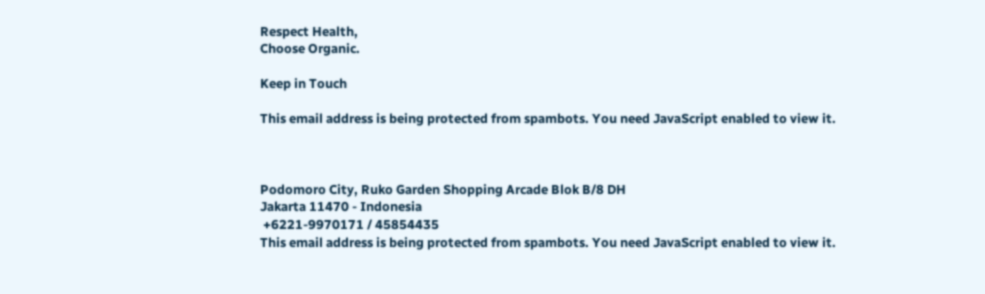Respect Health,
Choose Organic.

Keep in Touch

This email address is being protected from spambots. You need JavaScript enabled to view it.



Podomoro City, Ruko Garden Shopping Arcade Blok B/8 DH
Jakarta 11470 - Indonesia
 +6221-9970171 / 45854435
This email address is being protected from spambots. You need JavaScript enabled to view it.